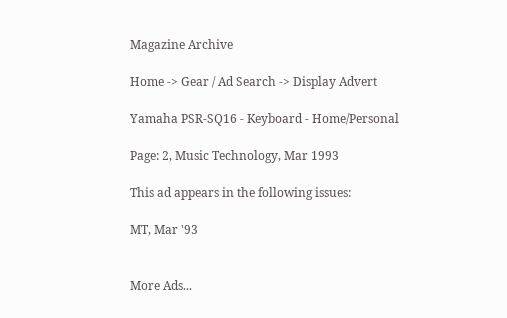Magazine Archive

Home -> Gear / Ad Search -> Display Advert

Yamaha PSR-SQ16 - Keyboard - Home/Personal

Page: 2, Music Technology, Mar 1993

This ad appears in the following issues:

MT, Mar '93


More Ads...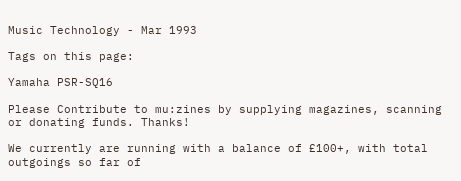Music Technology - Mar 1993

Tags on this page:

Yamaha PSR-SQ16

Please Contribute to mu:zines by supplying magazines, scanning or donating funds. Thanks!

We currently are running with a balance of £100+, with total outgoings so far of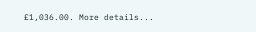£1,036.00. More details...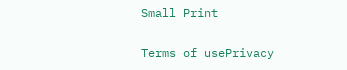Small Print

Terms of usePrivacy